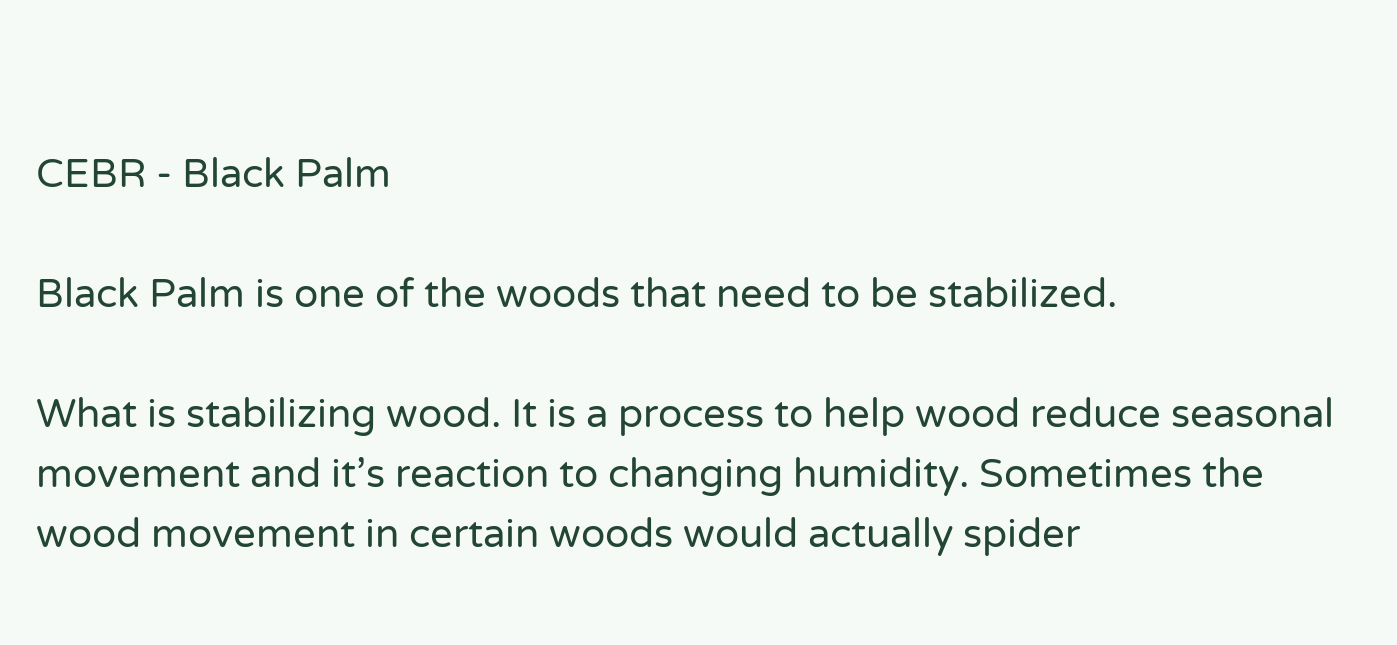CEBR - Black Palm

Black Palm is one of the woods that need to be stabilized.

What is stabilizing wood. It is a process to help wood reduce seasonal movement and it’s reaction to changing humidity. Sometimes the wood movement in certain woods would actually spider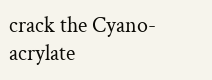crack the Cyano-acrylate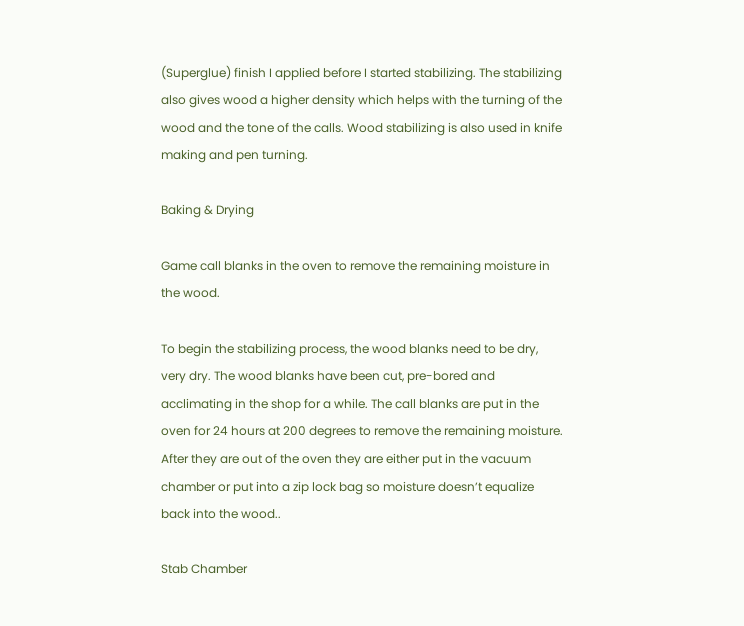(Superglue) finish I applied before I started stabilizing. The stabilizing also gives wood a higher density which helps with the turning of the wood and the tone of the calls. Wood stabilizing is also used in knife making and pen turning.

Baking & Drying

Game call blanks in the oven to remove the remaining moisture in the wood.

To begin the stabilizing process, the wood blanks need to be dry, very dry. The wood blanks have been cut, pre-bored and acclimating in the shop for a while. The call blanks are put in the oven for 24 hours at 200 degrees to remove the remaining moisture. After they are out of the oven they are either put in the vacuum chamber or put into a zip lock bag so moisture doesn’t equalize back into the wood..

Stab Chamber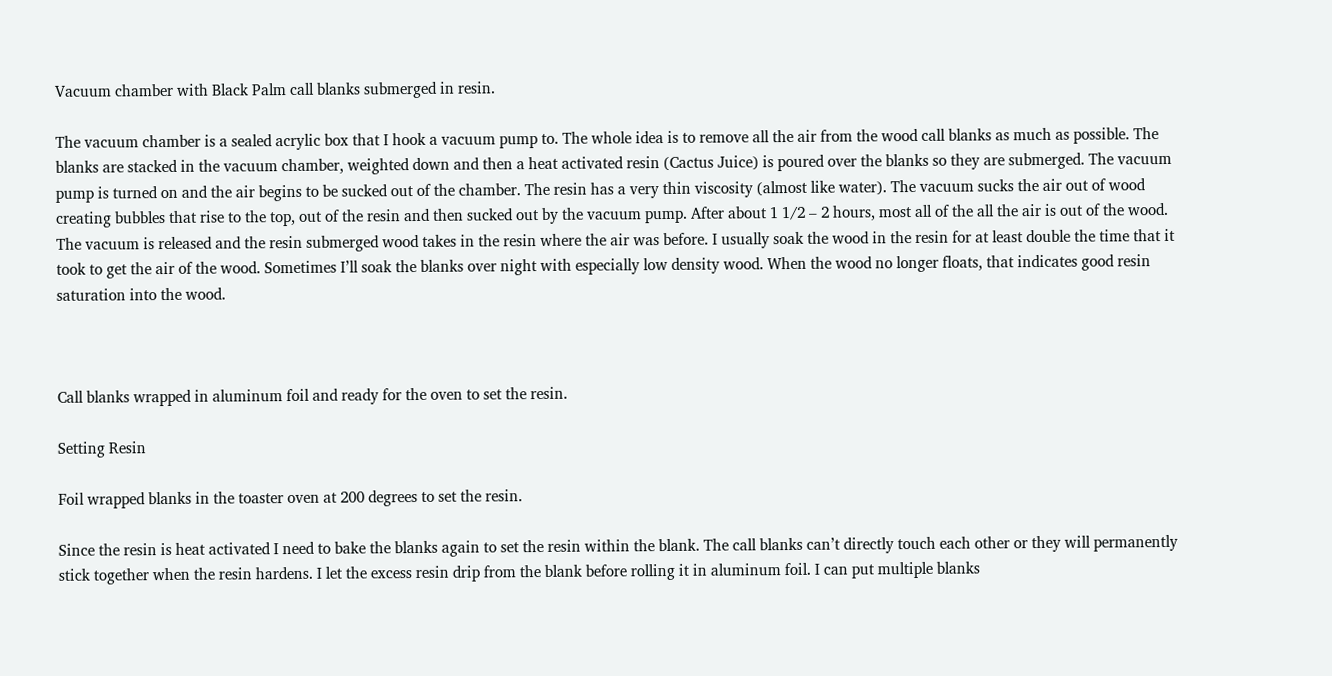Vacuum chamber with Black Palm call blanks submerged in resin.

The vacuum chamber is a sealed acrylic box that I hook a vacuum pump to. The whole idea is to remove all the air from the wood call blanks as much as possible. The blanks are stacked in the vacuum chamber, weighted down and then a heat activated resin (Cactus Juice) is poured over the blanks so they are submerged. The vacuum pump is turned on and the air begins to be sucked out of the chamber. The resin has a very thin viscosity (almost like water). The vacuum sucks the air out of wood creating bubbles that rise to the top, out of the resin and then sucked out by the vacuum pump. After about 1 1/2 – 2 hours, most all of the all the air is out of the wood. The vacuum is released and the resin submerged wood takes in the resin where the air was before. I usually soak the wood in the resin for at least double the time that it took to get the air of the wood. Sometimes I’ll soak the blanks over night with especially low density wood. When the wood no longer floats, that indicates good resin saturation into the wood.



Call blanks wrapped in aluminum foil and ready for the oven to set the resin.

Setting Resin

Foil wrapped blanks in the toaster oven at 200 degrees to set the resin.

Since the resin is heat activated I need to bake the blanks again to set the resin within the blank. The call blanks can’t directly touch each other or they will permanently stick together when the resin hardens. I let the excess resin drip from the blank before rolling it in aluminum foil. I can put multiple blanks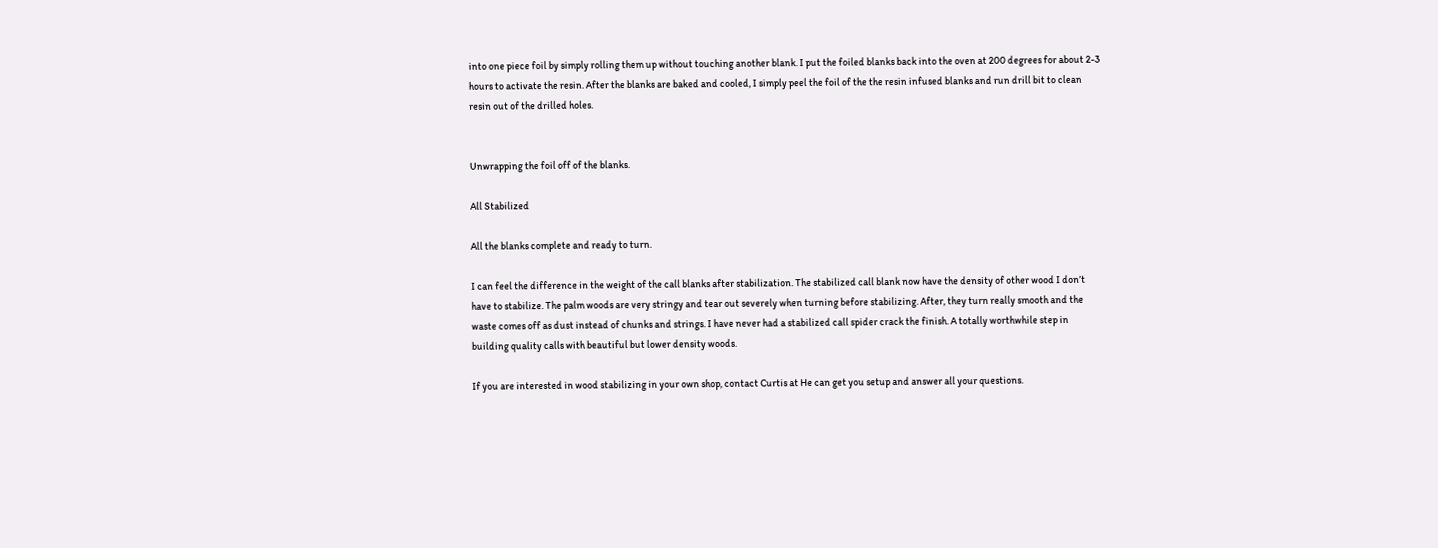into one piece foil by simply rolling them up without touching another blank. I put the foiled blanks back into the oven at 200 degrees for about 2-3 hours to activate the resin. After the blanks are baked and cooled, I simply peel the foil of the the resin infused blanks and run drill bit to clean resin out of the drilled holes.


Unwrapping the foil off of the blanks.

All Stabilized

All the blanks complete and ready to turn.

I can feel the difference in the weight of the call blanks after stabilization. The stabilized call blank now have the density of other wood I don’t have to stabilize. The palm woods are very stringy and tear out severely when turning before stabilizing. After, they turn really smooth and the waste comes off as dust instead of chunks and strings. I have never had a stabilized call spider crack the finish. A totally worthwhile step in building quality calls with beautiful but lower density woods.

If you are interested in wood stabilizing in your own shop, contact Curtis at He can get you setup and answer all your questions.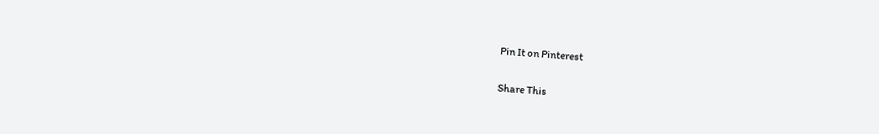Pin It on Pinterest

Share This